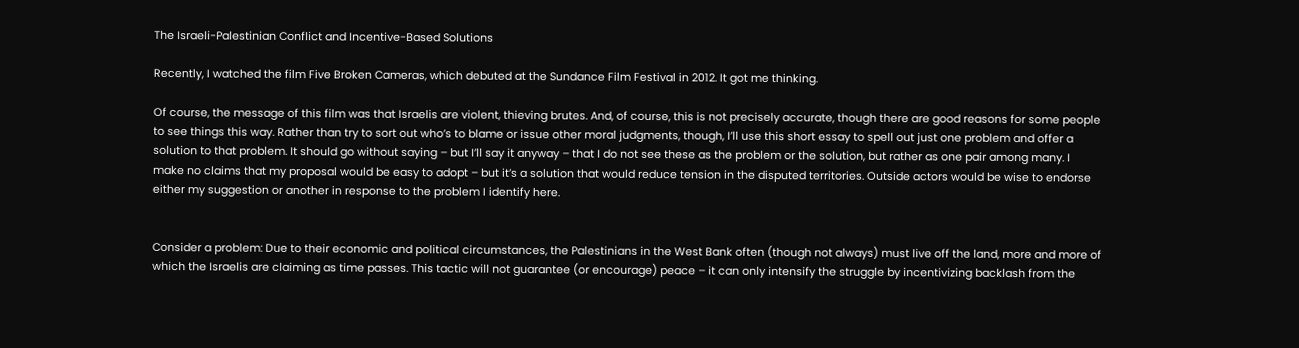The Israeli-Palestinian Conflict and Incentive-Based Solutions

Recently, I watched the film Five Broken Cameras, which debuted at the Sundance Film Festival in 2012. It got me thinking.

Of course, the message of this film was that Israelis are violent, thieving brutes. And, of course, this is not precisely accurate, though there are good reasons for some people to see things this way. Rather than try to sort out who’s to blame or issue other moral judgments, though, I’ll use this short essay to spell out just one problem and offer a solution to that problem. It should go without saying – but I’ll say it anyway – that I do not see these as the problem or the solution, but rather as one pair among many. I make no claims that my proposal would be easy to adopt – but it’s a solution that would reduce tension in the disputed territories. Outside actors would be wise to endorse either my suggestion or another in response to the problem I identify here.


Consider a problem: Due to their economic and political circumstances, the Palestinians in the West Bank often (though not always) must live off the land, more and more of which the Israelis are claiming as time passes. This tactic will not guarantee (or encourage) peace – it can only intensify the struggle by incentivizing backlash from the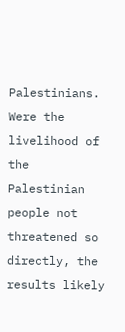Palestinians. Were the livelihood of the Palestinian people not threatened so directly, the results likely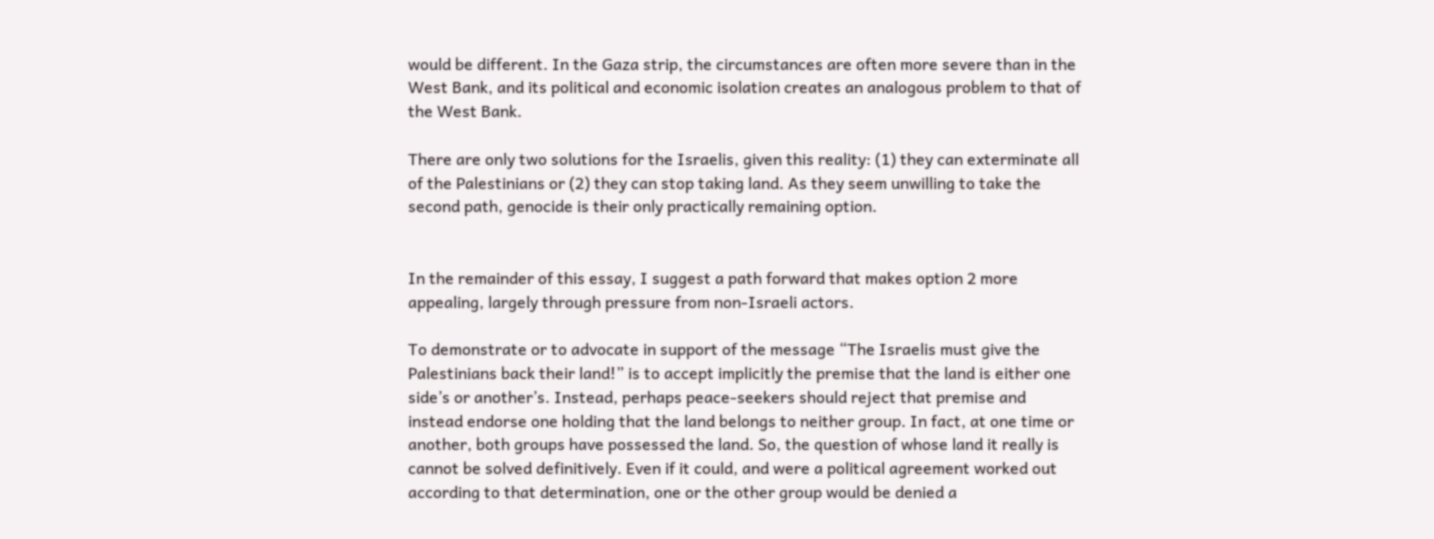would be different. In the Gaza strip, the circumstances are often more severe than in the West Bank, and its political and economic isolation creates an analogous problem to that of the West Bank.

There are only two solutions for the Israelis, given this reality: (1) they can exterminate all of the Palestinians or (2) they can stop taking land. As they seem unwilling to take the second path, genocide is their only practically remaining option.


In the remainder of this essay, I suggest a path forward that makes option 2 more appealing, largely through pressure from non-Israeli actors.

To demonstrate or to advocate in support of the message “The Israelis must give the Palestinians back their land!” is to accept implicitly the premise that the land is either one side’s or another’s. Instead, perhaps peace-seekers should reject that premise and instead endorse one holding that the land belongs to neither group. In fact, at one time or another, both groups have possessed the land. So, the question of whose land it really is cannot be solved definitively. Even if it could, and were a political agreement worked out according to that determination, one or the other group would be denied a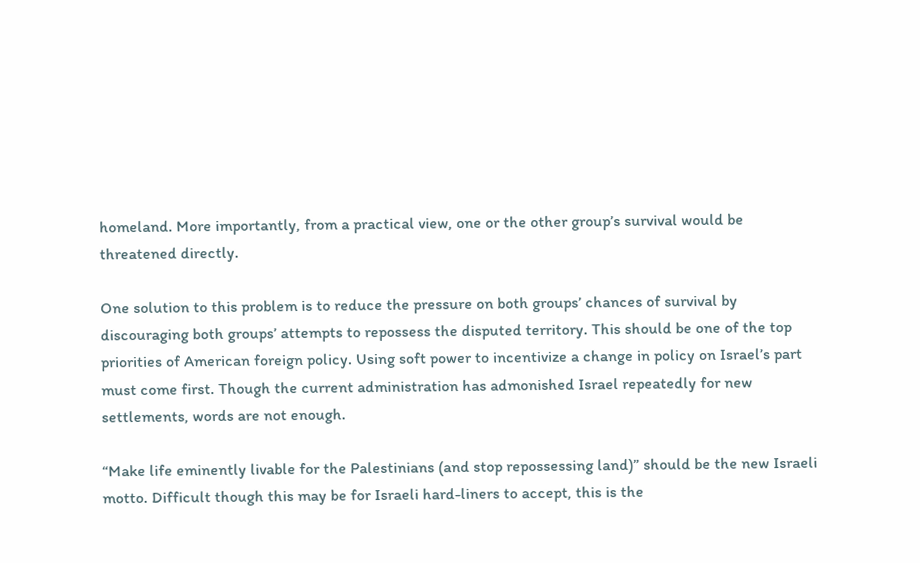homeland. More importantly, from a practical view, one or the other group’s survival would be threatened directly.

One solution to this problem is to reduce the pressure on both groups’ chances of survival by discouraging both groups’ attempts to repossess the disputed territory. This should be one of the top priorities of American foreign policy. Using soft power to incentivize a change in policy on Israel’s part must come first. Though the current administration has admonished Israel repeatedly for new settlements, words are not enough.

“Make life eminently livable for the Palestinians (and stop repossessing land)” should be the new Israeli motto. Difficult though this may be for Israeli hard-liners to accept, this is the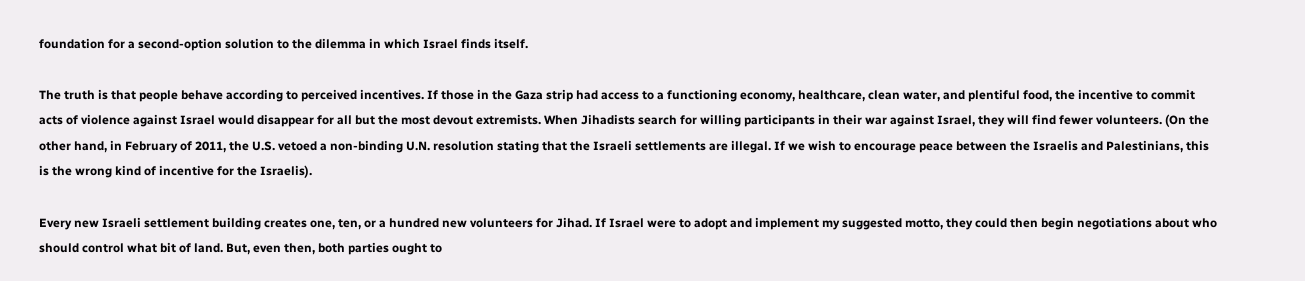foundation for a second-option solution to the dilemma in which Israel finds itself.

The truth is that people behave according to perceived incentives. If those in the Gaza strip had access to a functioning economy, healthcare, clean water, and plentiful food, the incentive to commit acts of violence against Israel would disappear for all but the most devout extremists. When Jihadists search for willing participants in their war against Israel, they will find fewer volunteers. (On the other hand, in February of 2011, the U.S. vetoed a non-binding U.N. resolution stating that the Israeli settlements are illegal. If we wish to encourage peace between the Israelis and Palestinians, this is the wrong kind of incentive for the Israelis).

Every new Israeli settlement building creates one, ten, or a hundred new volunteers for Jihad. If Israel were to adopt and implement my suggested motto, they could then begin negotiations about who should control what bit of land. But, even then, both parties ought to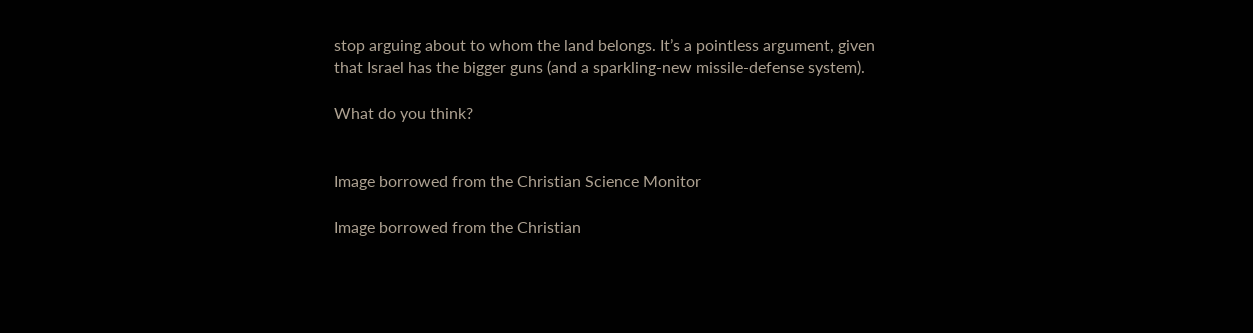stop arguing about to whom the land belongs. It’s a pointless argument, given that Israel has the bigger guns (and a sparkling-new missile-defense system).

What do you think?


Image borrowed from the Christian Science Monitor

Image borrowed from the Christian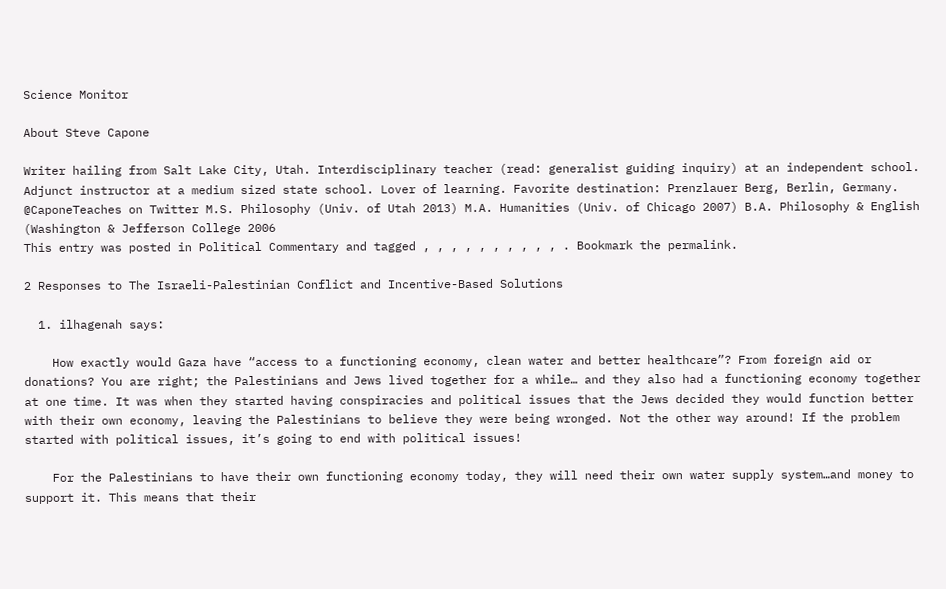Science Monitor

About Steve Capone

Writer hailing from Salt Lake City, Utah. Interdisciplinary teacher (read: generalist guiding inquiry) at an independent school. Adjunct instructor at a medium sized state school. Lover of learning. Favorite destination: Prenzlauer Berg, Berlin, Germany. @CaponeTeaches on Twitter M.S. Philosophy (Univ. of Utah 2013) M.A. Humanities (Univ. of Chicago 2007) B.A. Philosophy & English (Washington & Jefferson College 2006
This entry was posted in Political Commentary and tagged , , , , , , , , , , . Bookmark the permalink.

2 Responses to The Israeli-Palestinian Conflict and Incentive-Based Solutions

  1. ilhagenah says:

    How exactly would Gaza have “access to a functioning economy, clean water and better healthcare”? From foreign aid or donations? You are right; the Palestinians and Jews lived together for a while… and they also had a functioning economy together at one time. It was when they started having conspiracies and political issues that the Jews decided they would function better with their own economy, leaving the Palestinians to believe they were being wronged. Not the other way around! If the problem started with political issues, it’s going to end with political issues!

    For the Palestinians to have their own functioning economy today, they will need their own water supply system…and money to support it. This means that their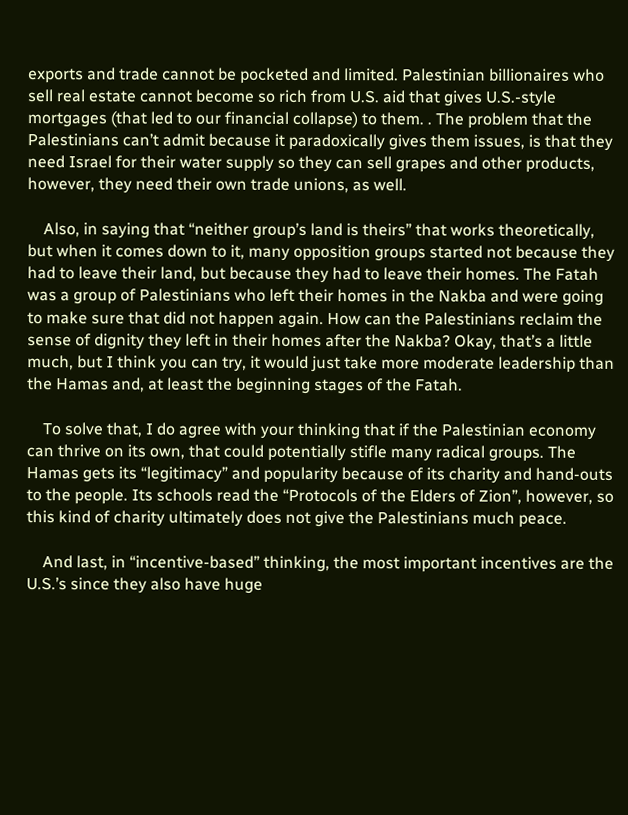exports and trade cannot be pocketed and limited. Palestinian billionaires who sell real estate cannot become so rich from U.S. aid that gives U.S.-style mortgages (that led to our financial collapse) to them. . The problem that the Palestinians can’t admit because it paradoxically gives them issues, is that they need Israel for their water supply so they can sell grapes and other products, however, they need their own trade unions, as well.

    Also, in saying that “neither group’s land is theirs” that works theoretically, but when it comes down to it, many opposition groups started not because they had to leave their land, but because they had to leave their homes. The Fatah was a group of Palestinians who left their homes in the Nakba and were going to make sure that did not happen again. How can the Palestinians reclaim the sense of dignity they left in their homes after the Nakba? Okay, that’s a little much, but I think you can try, it would just take more moderate leadership than the Hamas and, at least the beginning stages of the Fatah.

    To solve that, I do agree with your thinking that if the Palestinian economy can thrive on its own, that could potentially stifle many radical groups. The Hamas gets its “legitimacy” and popularity because of its charity and hand-outs to the people. Its schools read the “Protocols of the Elders of Zion”, however, so this kind of charity ultimately does not give the Palestinians much peace.

    And last, in “incentive-based” thinking, the most important incentives are the U.S.’s since they also have huge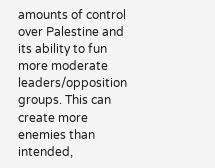amounts of control over Palestine and its ability to fun more moderate leaders/opposition groups. This can create more enemies than intended,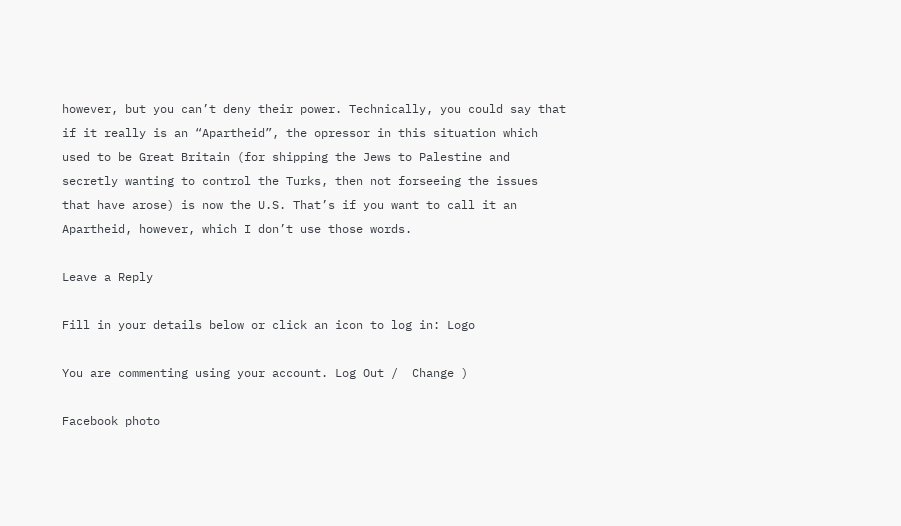however, but you can’t deny their power. Technically, you could say that if it really is an “Apartheid”, the opressor in this situation which used to be Great Britain (for shipping the Jews to Palestine and secretly wanting to control the Turks, then not forseeing the issues that have arose) is now the U.S. That’s if you want to call it an Apartheid, however, which I don’t use those words.

Leave a Reply

Fill in your details below or click an icon to log in: Logo

You are commenting using your account. Log Out /  Change )

Facebook photo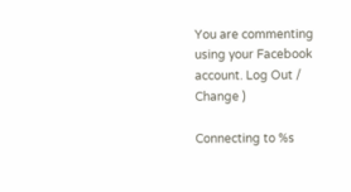You are commenting using your Facebook account. Log Out /  Change )

Connecting to %s